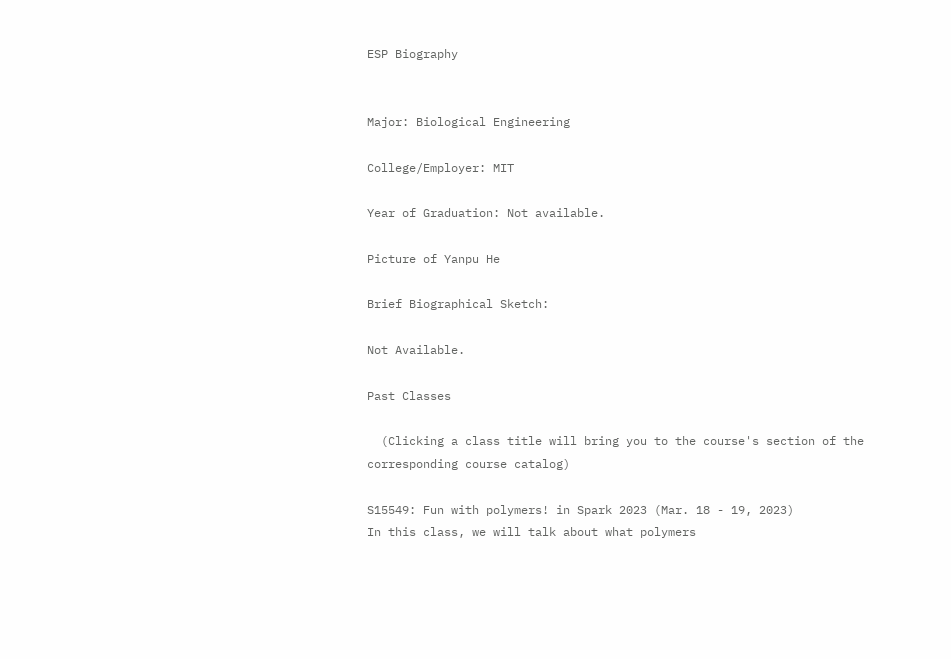ESP Biography


Major: Biological Engineering

College/Employer: MIT

Year of Graduation: Not available.

Picture of Yanpu He

Brief Biographical Sketch:

Not Available.

Past Classes

  (Clicking a class title will bring you to the course's section of the corresponding course catalog)

S15549: Fun with polymers! in Spark 2023 (Mar. 18 - 19, 2023)
In this class, we will talk about what polymers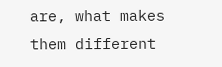are, what makes them different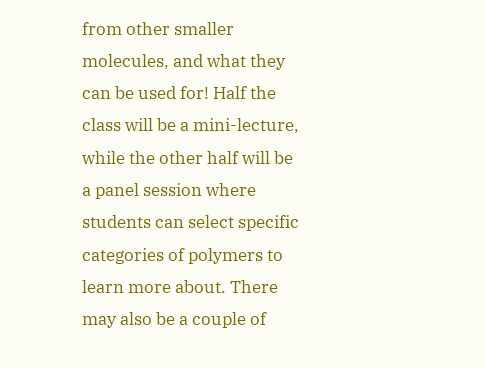from other smaller molecules, and what they can be used for! Half the class will be a mini-lecture, while the other half will be a panel session where students can select specific categories of polymers to learn more about. There may also be a couple of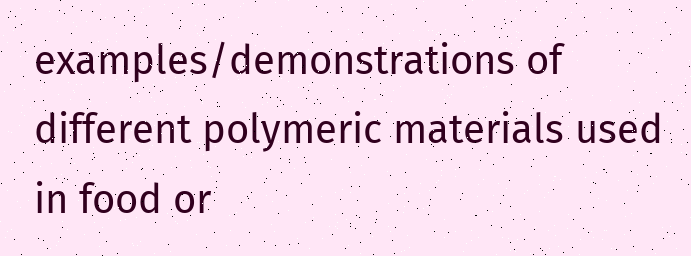examples/demonstrations of different polymeric materials used in food or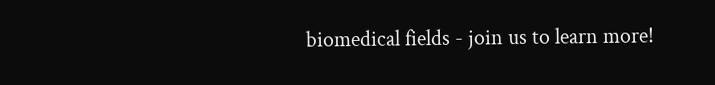biomedical fields - join us to learn more!